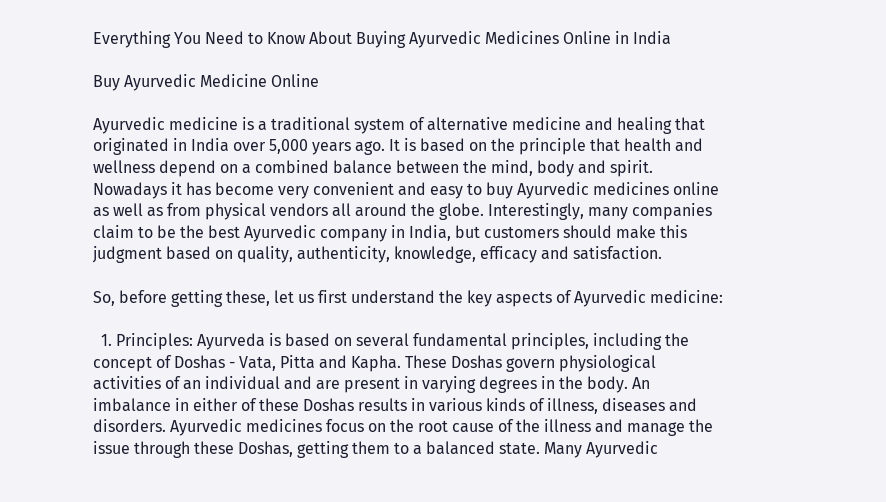Everything You Need to Know About Buying Ayurvedic Medicines Online in India

Buy Ayurvedic Medicine Online

Ayurvedic medicine is a traditional system of alternative medicine and healing that originated in India over 5,000 years ago. It is based on the principle that health and wellness depend on a combined balance between the mind, body and spirit. Nowadays it has become very convenient and easy to buy Ayurvedic medicines online as well as from physical vendors all around the globe. Interestingly, many companies claim to be the best Ayurvedic company in India, but customers should make this judgment based on quality, authenticity, knowledge, efficacy and satisfaction.

So, before getting these, let us first understand the key aspects of Ayurvedic medicine:

  1. Principles: Ayurveda is based on several fundamental principles, including the concept of Doshas - Vata, Pitta and Kapha. These Doshas govern physiological activities of an individual and are present in varying degrees in the body. An imbalance in either of these Doshas results in various kinds of illness, diseases and disorders. Ayurvedic medicines focus on the root cause of the illness and manage the issue through these Doshas, getting them to a balanced state. Many Ayurvedic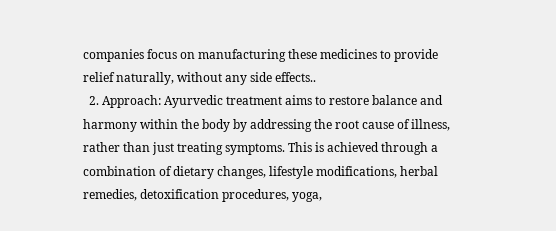companies focus on manufacturing these medicines to provide relief naturally, without any side effects..
  2. Approach: Ayurvedic treatment aims to restore balance and harmony within the body by addressing the root cause of illness, rather than just treating symptoms. This is achieved through a combination of dietary changes, lifestyle modifications, herbal remedies, detoxification procedures, yoga,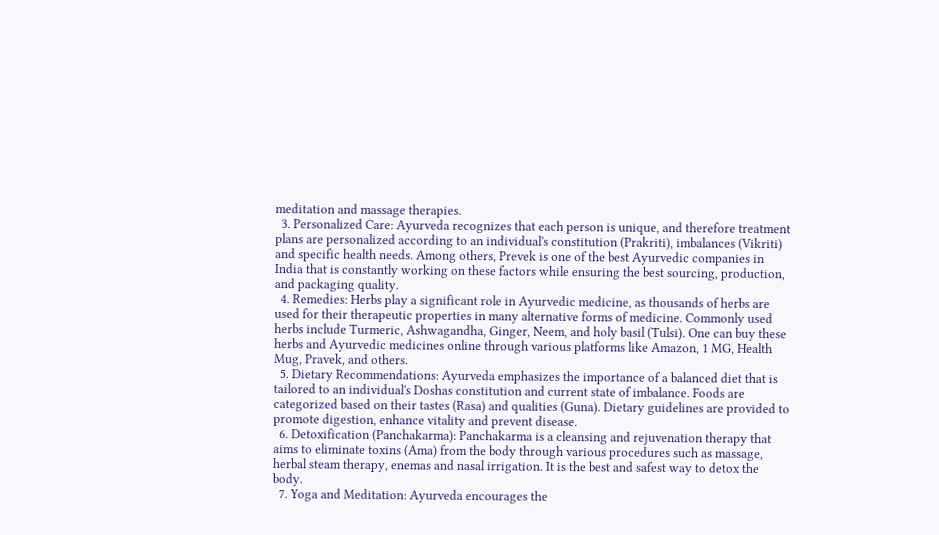meditation and massage therapies.
  3. Personalized Care: Ayurveda recognizes that each person is unique, and therefore treatment plans are personalized according to an individual's constitution (Prakriti), imbalances (Vikriti) and specific health needs. Among others, Prevek is one of the best Ayurvedic companies in India that is constantly working on these factors while ensuring the best sourcing, production, and packaging quality.
  4. Remedies: Herbs play a significant role in Ayurvedic medicine, as thousands of herbs are used for their therapeutic properties in many alternative forms of medicine. Commonly used herbs include Turmeric, Ashwagandha, Ginger, Neem, and holy basil (Tulsi). One can buy these herbs and Ayurvedic medicines online through various platforms like Amazon, 1 MG, Health Mug, Pravek, and others.
  5. Dietary Recommendations: Ayurveda emphasizes the importance of a balanced diet that is tailored to an individual's Doshas constitution and current state of imbalance. Foods are categorized based on their tastes (Rasa) and qualities (Guna). Dietary guidelines are provided to promote digestion, enhance vitality and prevent disease.
  6. Detoxification (Panchakarma): Panchakarma is a cleansing and rejuvenation therapy that aims to eliminate toxins (Ama) from the body through various procedures such as massage, herbal steam therapy, enemas and nasal irrigation. It is the best and safest way to detox the body.
  7. Yoga and Meditation: Ayurveda encourages the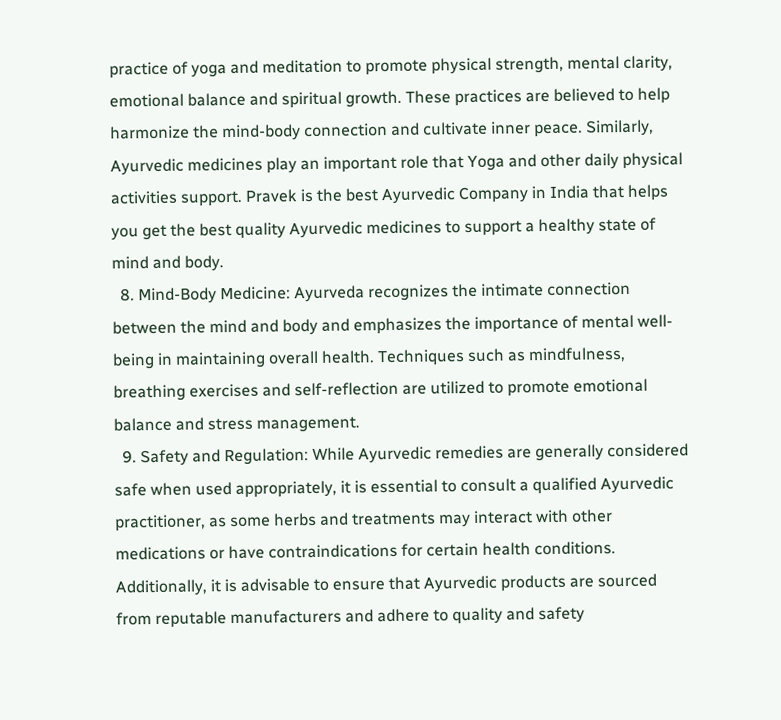practice of yoga and meditation to promote physical strength, mental clarity, emotional balance and spiritual growth. These practices are believed to help harmonize the mind-body connection and cultivate inner peace. Similarly, Ayurvedic medicines play an important role that Yoga and other daily physical activities support. Pravek is the best Ayurvedic Company in India that helps you get the best quality Ayurvedic medicines to support a healthy state of mind and body.
  8. Mind-Body Medicine: Ayurveda recognizes the intimate connection between the mind and body and emphasizes the importance of mental well-being in maintaining overall health. Techniques such as mindfulness, breathing exercises and self-reflection are utilized to promote emotional balance and stress management.
  9. Safety and Regulation: While Ayurvedic remedies are generally considered safe when used appropriately, it is essential to consult a qualified Ayurvedic practitioner, as some herbs and treatments may interact with other medications or have contraindications for certain health conditions. Additionally, it is advisable to ensure that Ayurvedic products are sourced from reputable manufacturers and adhere to quality and safety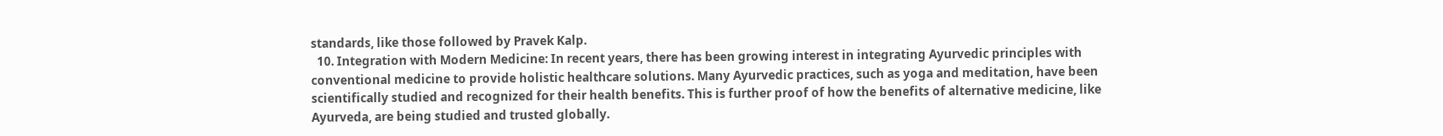standards, like those followed by Pravek Kalp.
  10. Integration with Modern Medicine: In recent years, there has been growing interest in integrating Ayurvedic principles with conventional medicine to provide holistic healthcare solutions. Many Ayurvedic practices, such as yoga and meditation, have been scientifically studied and recognized for their health benefits. This is further proof of how the benefits of alternative medicine, like Ayurveda, are being studied and trusted globally.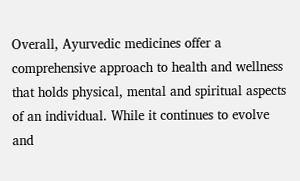Overall, Ayurvedic medicines offer a comprehensive approach to health and wellness that holds physical, mental and spiritual aspects of an individual. While it continues to evolve and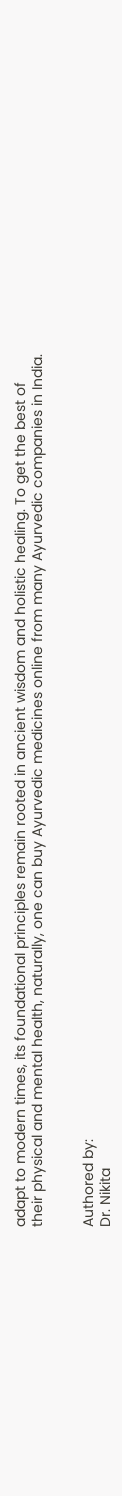adapt to modern times, its foundational principles remain rooted in ancient wisdom and holistic healing. To get the best of their physical and mental health, naturally, one can buy Ayurvedic medicines online from many Ayurvedic companies in India.


Authored by:
Dr. Nikita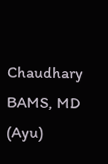Chaudhary
BAMS, MD (Ayu)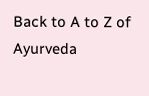Back to A to Z of Ayurveda